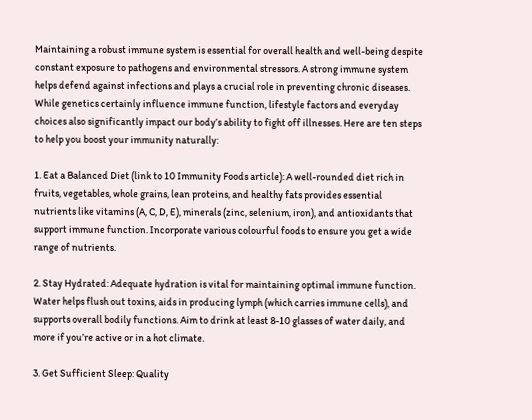Maintaining a robust immune system is essential for overall health and well-being despite constant exposure to pathogens and environmental stressors. A strong immune system helps defend against infections and plays a crucial role in preventing chronic diseases. While genetics certainly influence immune function, lifestyle factors and everyday choices also significantly impact our body’s ability to fight off illnesses. Here are ten steps to help you boost your immunity naturally:

1. Eat a Balanced Diet (link to 10 Immunity Foods article): A well-rounded diet rich in fruits, vegetables, whole grains, lean proteins, and healthy fats provides essential nutrients like vitamins (A, C, D, E), minerals (zinc, selenium, iron), and antioxidants that support immune function. Incorporate various colourful foods to ensure you get a wide range of nutrients.

2. Stay Hydrated: Adequate hydration is vital for maintaining optimal immune function. Water helps flush out toxins, aids in producing lymph (which carries immune cells), and supports overall bodily functions. Aim to drink at least 8-10 glasses of water daily, and more if you’re active or in a hot climate.

3. Get Sufficient Sleep: Quality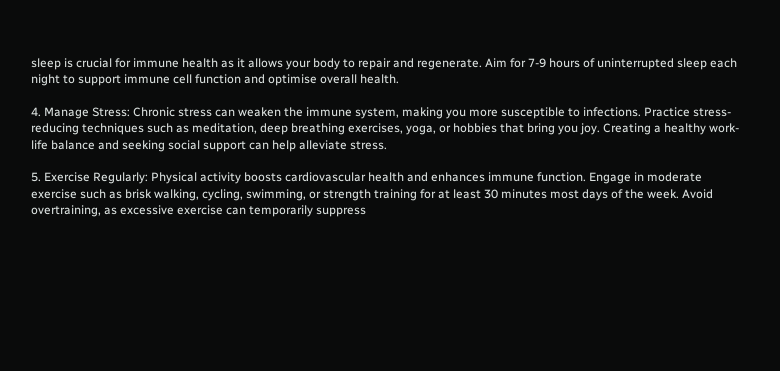sleep is crucial for immune health as it allows your body to repair and regenerate. Aim for 7-9 hours of uninterrupted sleep each night to support immune cell function and optimise overall health.

4. Manage Stress: Chronic stress can weaken the immune system, making you more susceptible to infections. Practice stress-reducing techniques such as meditation, deep breathing exercises, yoga, or hobbies that bring you joy. Creating a healthy work-life balance and seeking social support can help alleviate stress.

5. Exercise Regularly: Physical activity boosts cardiovascular health and enhances immune function. Engage in moderate exercise such as brisk walking, cycling, swimming, or strength training for at least 30 minutes most days of the week. Avoid overtraining, as excessive exercise can temporarily suppress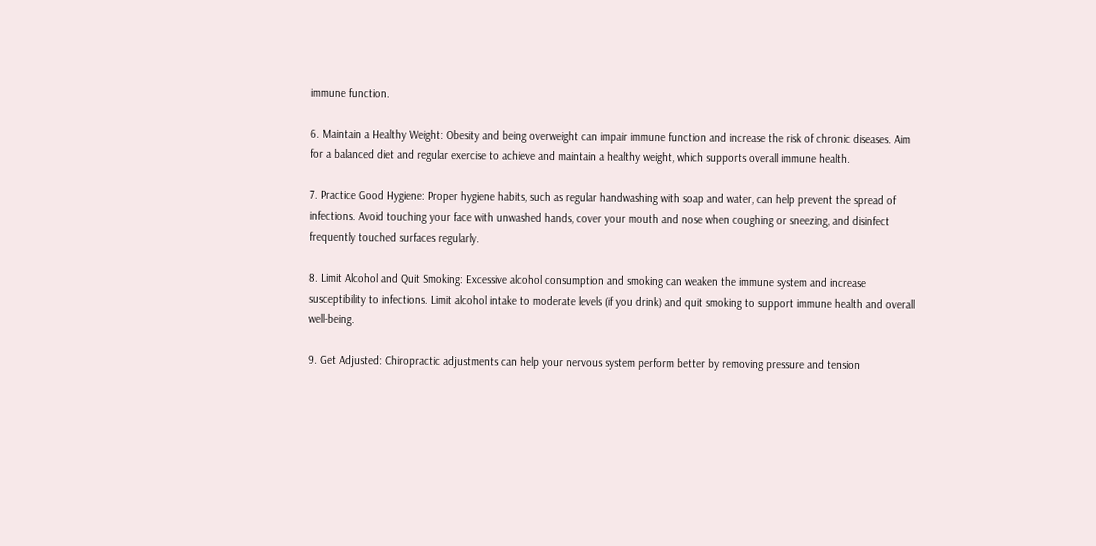immune function.

6. Maintain a Healthy Weight: Obesity and being overweight can impair immune function and increase the risk of chronic diseases. Aim for a balanced diet and regular exercise to achieve and maintain a healthy weight, which supports overall immune health.

7. Practice Good Hygiene: Proper hygiene habits, such as regular handwashing with soap and water, can help prevent the spread of infections. Avoid touching your face with unwashed hands, cover your mouth and nose when coughing or sneezing, and disinfect frequently touched surfaces regularly.

8. Limit Alcohol and Quit Smoking: Excessive alcohol consumption and smoking can weaken the immune system and increase susceptibility to infections. Limit alcohol intake to moderate levels (if you drink) and quit smoking to support immune health and overall well-being.

9. Get Adjusted: Chiropractic adjustments can help your nervous system perform better by removing pressure and tension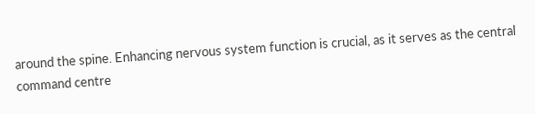around the spine. Enhancing nervous system function is crucial, as it serves as the central command centre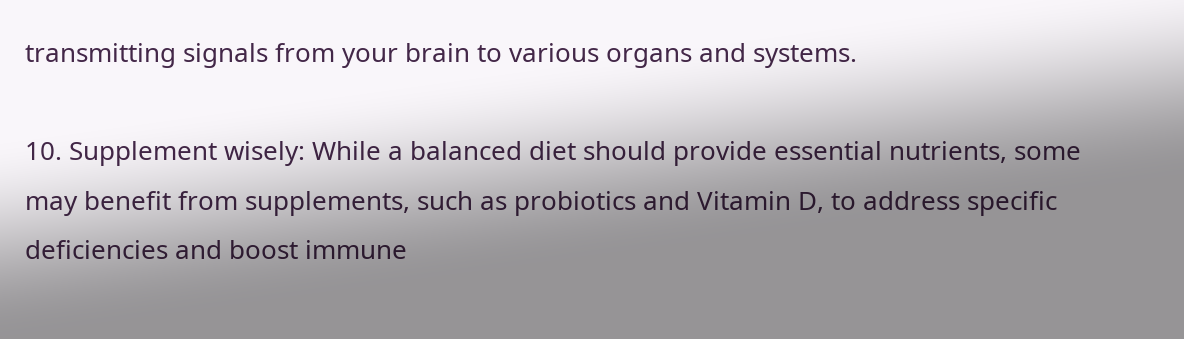transmitting signals from your brain to various organs and systems.

10. Supplement wisely: While a balanced diet should provide essential nutrients, some may benefit from supplements, such as probiotics and Vitamin D, to address specific deficiencies and boost immune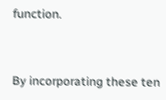function.


By incorporating these ten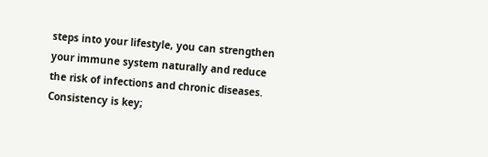steps into your lifestyle, you can strengthen your immune system naturally and reduce the risk of infections and chronic diseases. Consistency is key;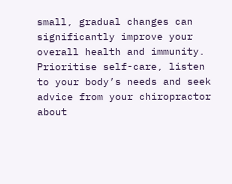small, gradual changes can significantly improve your overall health and immunity. Prioritise self-care, listen to your body’s needs and seek advice from your chiropractor about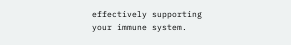effectively supporting your immune system.